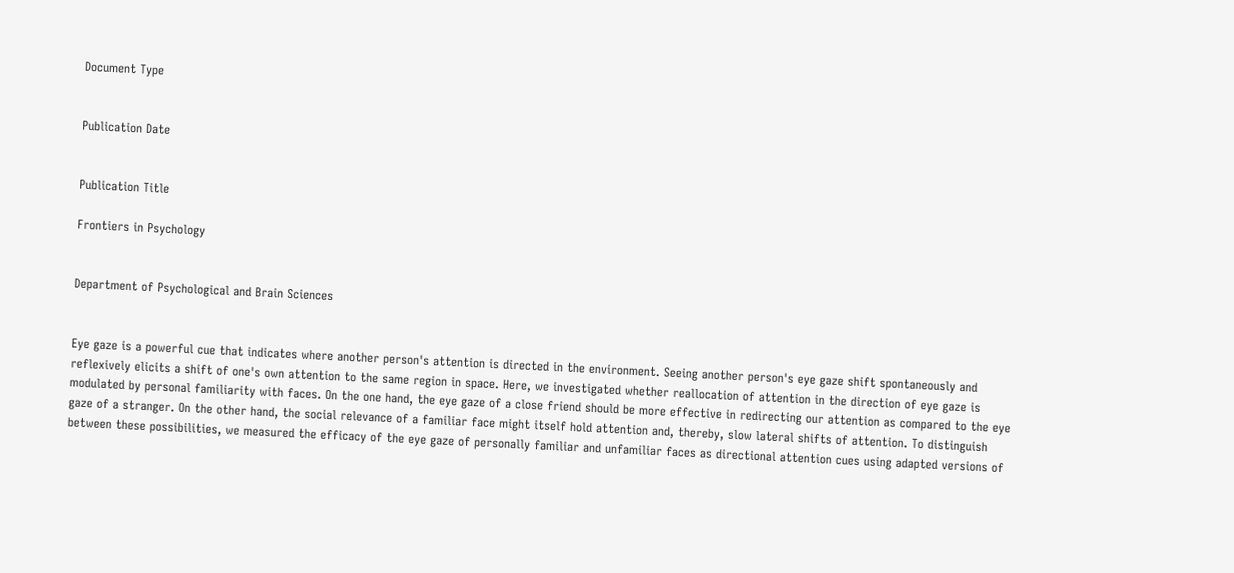Document Type


Publication Date


Publication Title

Frontiers in Psychology


Department of Psychological and Brain Sciences


Eye gaze is a powerful cue that indicates where another person's attention is directed in the environment. Seeing another person's eye gaze shift spontaneously and reflexively elicits a shift of one's own attention to the same region in space. Here, we investigated whether reallocation of attention in the direction of eye gaze is modulated by personal familiarity with faces. On the one hand, the eye gaze of a close friend should be more effective in redirecting our attention as compared to the eye gaze of a stranger. On the other hand, the social relevance of a familiar face might itself hold attention and, thereby, slow lateral shifts of attention. To distinguish between these possibilities, we measured the efficacy of the eye gaze of personally familiar and unfamiliar faces as directional attention cues using adapted versions of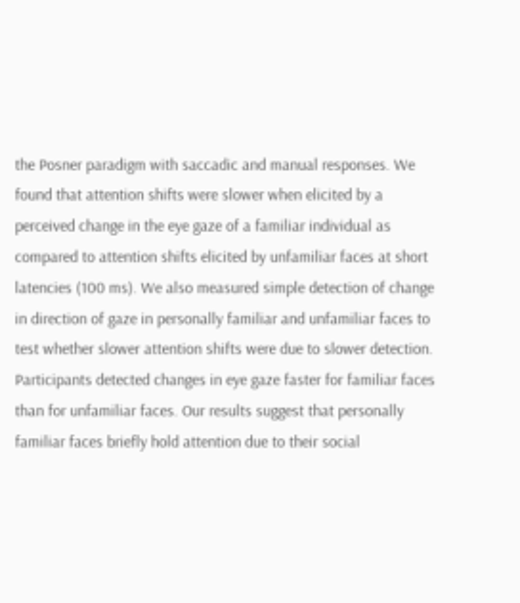the Posner paradigm with saccadic and manual responses. We found that attention shifts were slower when elicited by a perceived change in the eye gaze of a familiar individual as compared to attention shifts elicited by unfamiliar faces at short latencies (100 ms). We also measured simple detection of change in direction of gaze in personally familiar and unfamiliar faces to test whether slower attention shifts were due to slower detection. Participants detected changes in eye gaze faster for familiar faces than for unfamiliar faces. Our results suggest that personally familiar faces briefly hold attention due to their social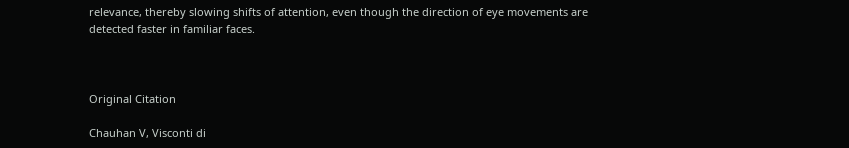relevance, thereby slowing shifts of attention, even though the direction of eye movements are detected faster in familiar faces.



Original Citation

Chauhan V, Visconti di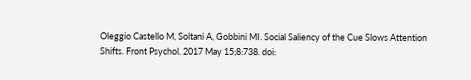Oleggio Castello M, Soltani A, Gobbini MI. Social Saliency of the Cue Slows Attention Shifts. Front Psychol. 2017 May 15;8:738. doi: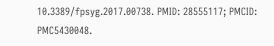10.3389/fpsyg.2017.00738. PMID: 28555117; PMCID: PMC5430048.